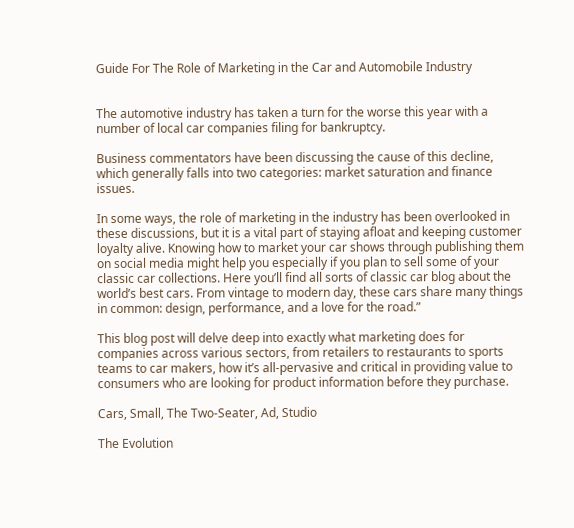Guide For The Role of Marketing in the Car and Automobile Industry


The automotive industry has taken a turn for the worse this year with a number of local car companies filing for bankruptcy.

Business commentators have been discussing the cause of this decline, which generally falls into two categories: market saturation and finance issues.

In some ways, the role of marketing in the industry has been overlooked in these discussions, but it is a vital part of staying afloat and keeping customer loyalty alive. Knowing how to market your car shows through publishing them on social media might help you especially if you plan to sell some of your classic car collections. Here you’ll find all sorts of classic car blog about the world’s best cars. From vintage to modern day, these cars share many things in common: design, performance, and a love for the road.”

This blog post will delve deep into exactly what marketing does for companies across various sectors, from retailers to restaurants to sports teams to car makers, how it’s all-pervasive and critical in providing value to consumers who are looking for product information before they purchase.

Cars, Small, The Two-Seater, Ad, Studio

The Evolution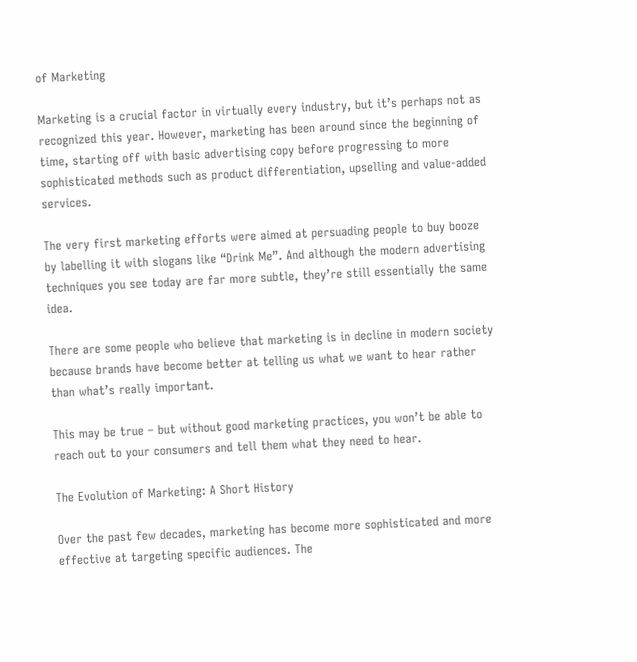of Marketing

Marketing is a crucial factor in virtually every industry, but it’s perhaps not as recognized this year. However, marketing has been around since the beginning of time, starting off with basic advertising copy before progressing to more sophisticated methods such as product differentiation, upselling and value-added services.

The very first marketing efforts were aimed at persuading people to buy booze by labelling it with slogans like “Drink Me”. And although the modern advertising techniques you see today are far more subtle, they’re still essentially the same idea.

There are some people who believe that marketing is in decline in modern society because brands have become better at telling us what we want to hear rather than what’s really important.

This may be true – but without good marketing practices, you won’t be able to reach out to your consumers and tell them what they need to hear.

The Evolution of Marketing: A Short History

Over the past few decades, marketing has become more sophisticated and more effective at targeting specific audiences. The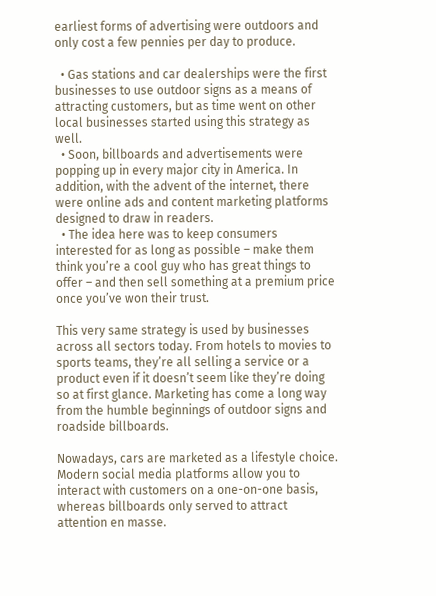earliest forms of advertising were outdoors and only cost a few pennies per day to produce.

  • Gas stations and car dealerships were the first businesses to use outdoor signs as a means of attracting customers, but as time went on other local businesses started using this strategy as well.
  • Soon, billboards and advertisements were popping up in every major city in America. In addition, with the advent of the internet, there were online ads and content marketing platforms designed to draw in readers.
  • The idea here was to keep consumers interested for as long as possible – make them think you’re a cool guy who has great things to offer – and then sell something at a premium price once you’ve won their trust.

This very same strategy is used by businesses across all sectors today. From hotels to movies to sports teams, they’re all selling a service or a product even if it doesn’t seem like they’re doing so at first glance. Marketing has come a long way from the humble beginnings of outdoor signs and roadside billboards.

Nowadays, cars are marketed as a lifestyle choice. Modern social media platforms allow you to interact with customers on a one-on-one basis, whereas billboards only served to attract attention en masse.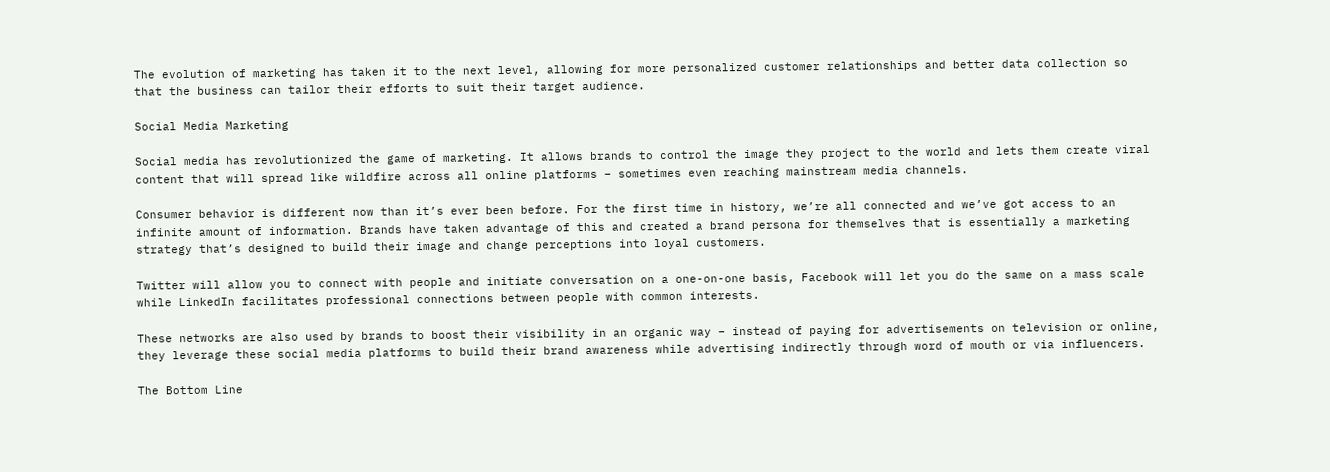The evolution of marketing has taken it to the next level, allowing for more personalized customer relationships and better data collection so that the business can tailor their efforts to suit their target audience.

Social Media Marketing

Social media has revolutionized the game of marketing. It allows brands to control the image they project to the world and lets them create viral content that will spread like wildfire across all online platforms – sometimes even reaching mainstream media channels.

Consumer behavior is different now than it’s ever been before. For the first time in history, we’re all connected and we’ve got access to an infinite amount of information. Brands have taken advantage of this and created a brand persona for themselves that is essentially a marketing strategy that’s designed to build their image and change perceptions into loyal customers.

Twitter will allow you to connect with people and initiate conversation on a one-on-one basis, Facebook will let you do the same on a mass scale while LinkedIn facilitates professional connections between people with common interests.

These networks are also used by brands to boost their visibility in an organic way – instead of paying for advertisements on television or online, they leverage these social media platforms to build their brand awareness while advertising indirectly through word of mouth or via influencers.

The Bottom Line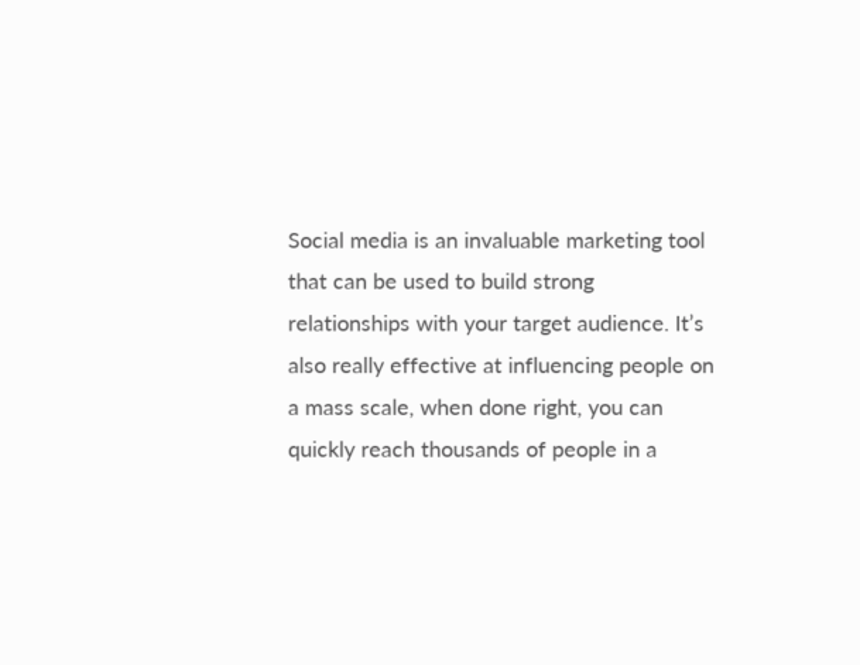Social media is an invaluable marketing tool that can be used to build strong relationships with your target audience. It’s also really effective at influencing people on a mass scale, when done right, you can quickly reach thousands of people in a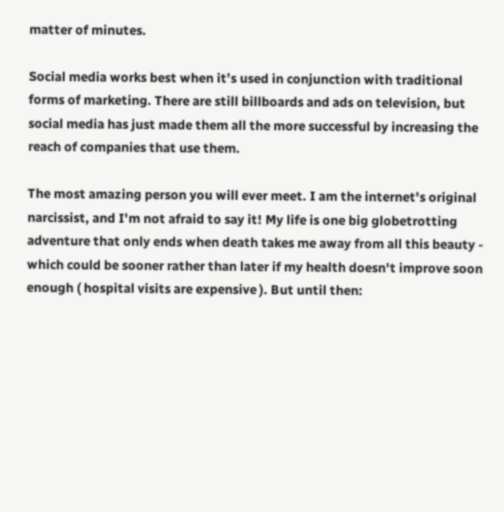matter of minutes.

Social media works best when it’s used in conjunction with traditional forms of marketing. There are still billboards and ads on television, but social media has just made them all the more successful by increasing the reach of companies that use them.

The most amazing person you will ever meet. I am the internet's original narcissist, and I'm not afraid to say it! My life is one big globetrotting adventure that only ends when death takes me away from all this beauty - which could be sooner rather than later if my health doesn't improve soon enough ( hospital visits are expensive ). But until then: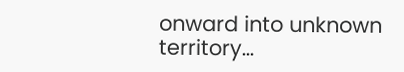onward into unknown territory...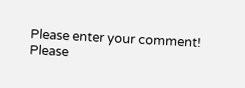Please enter your comment!
Please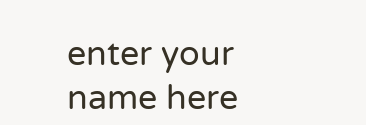enter your name here